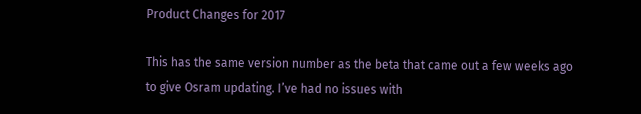Product Changes for 2017

This has the same version number as the beta that came out a few weeks ago to give Osram updating. I’ve had no issues with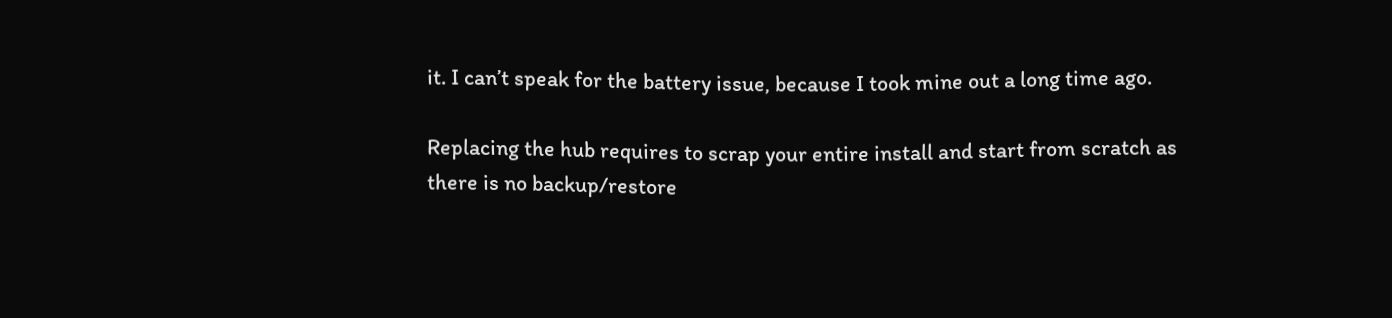it. I can’t speak for the battery issue, because I took mine out a long time ago.

Replacing the hub requires to scrap your entire install and start from scratch as there is no backup/restore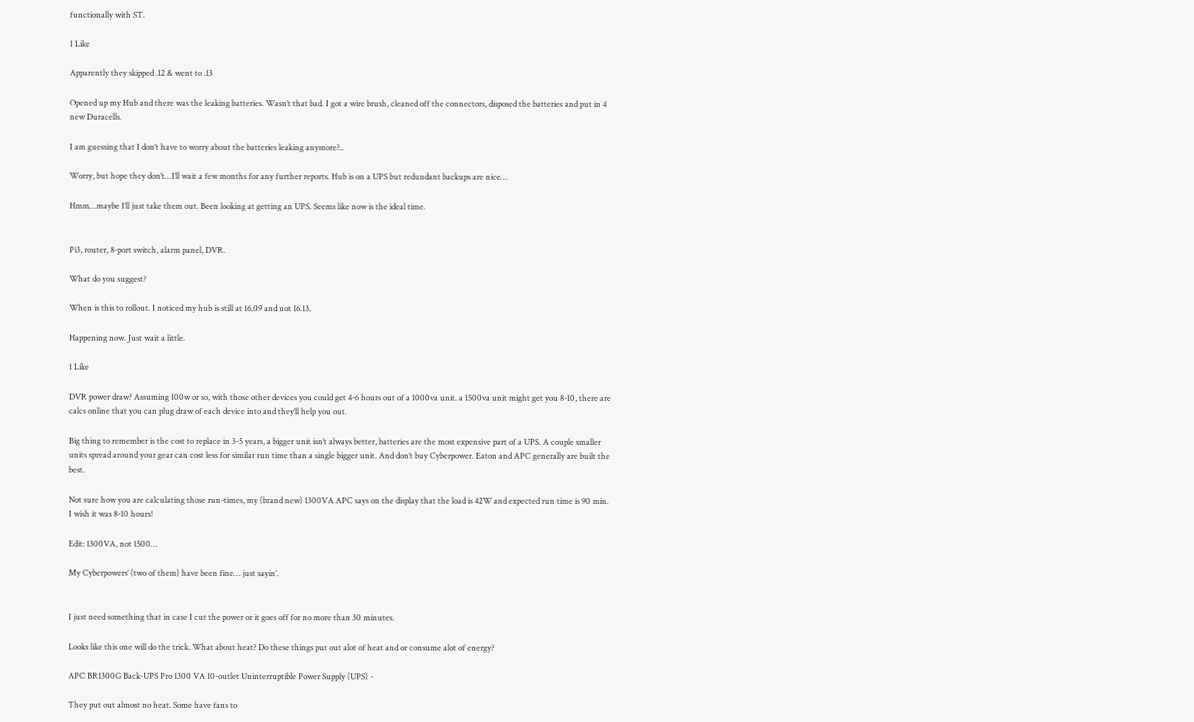functionally with ST.

1 Like

Apparently they skipped .12 & went to .13

Opened up my Hub and there was the leaking batteries. Wasn’t that bad. I got a wire brush, cleaned off the connectors, disposed the batteries and put in 4 new Duracells.

I am guessing that I don’t have to worry about the batteries leaking anymore?..

Worry, but hope they don’t…I’ll wait a few months for any further reports. Hub is on a UPS but redundant backups are nice…

Hmm…maybe I’ll just take them out. Been looking at getting an UPS. Seems like now is the ideal time.


Pi3, router, 8-port switch, alarm panel, DVR.

What do you suggest?

When is this to rollout. I noticed my hub is still at 16.09 and not 16.13.

Happening now. Just wait a little.

1 Like

DVR power draw? Assuming 100w or so, with those other devices you could get 4-6 hours out of a 1000va unit. a 1500va unit might get you 8-10, there are calcs online that you can plug draw of each device into and they’ll help you out.

Big thing to remember is the cost to replace in 3-5 years, a bigger unit isn’t always better, batteries are the most expensive part of a UPS. A couple smaller units spread around your gear can cost less for similar run time than a single bigger unit. And don’t buy Cyberpower. Eaton and APC generally are built the best.

Not sure how you are calculating those run-times, my (brand new) 1300VA APC says on the display that the load is 42W and expected run time is 90 min. I wish it was 8-10 hours!

Edit: 1300VA, not 1500…

My Cyberpowers’ (two of them) have been fine… just sayin’.


I just need something that in case I cut the power or it goes off for no more than 30 minutes.

Looks like this one will do the trick. What about heat? Do these things put out alot of heat and or consume alot of energy?

APC BR1300G Back-UPS Pro 1300 VA 10-outlet Uninterruptible Power Supply (UPS) -

They put out almost no heat. Some have fans to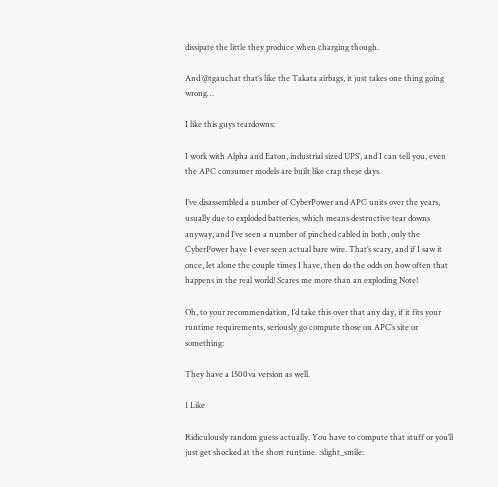dissipate the little they produce when charging though.

And @tgauchat that’s like the Takata airbags, it just takes one thing going wrong…

I like this guys teardowns:

I work with Alpha and Eaton, industrial sized UPS’, and I can tell you, even the APC consumer models are built like crap these days.

I’ve disassembled a number of CyberPower and APC units over the years, usually due to exploded batteries, which means destructive tear downs anyway, and I’ve seen a number of pinched cabled in both, only the CyberPower have I ever seen actual bare wire. That’s scary, and if I saw it once, let alone the couple times I have, then do the odds on how often that happens in the real world! Scares me more than an exploding Note!

Oh, to your recommendation, I’d take this over that any day, if it fits your runtime requirements, seriously go compute those on APC’s site or something:

They have a 1500va version as well.

1 Like

Ridiculously random guess actually. You have to compute that stuff or you’ll just get shocked at the short runtime. :slight_smile: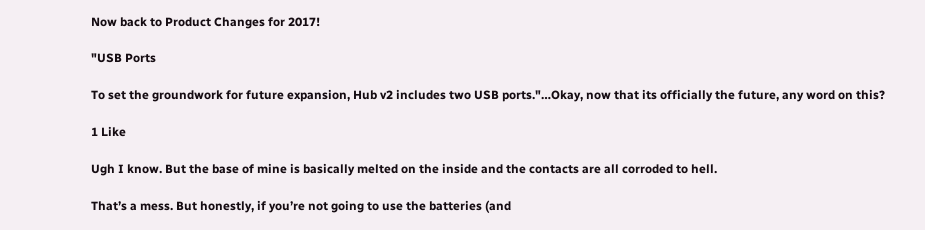Now back to Product Changes for 2017!

"USB Ports

To set the groundwork for future expansion, Hub v2 includes two USB ports."…Okay, now that its officially the future, any word on this?

1 Like

Ugh I know. But the base of mine is basically melted on the inside and the contacts are all corroded to hell.

That’s a mess. But honestly, if you’re not going to use the batteries (and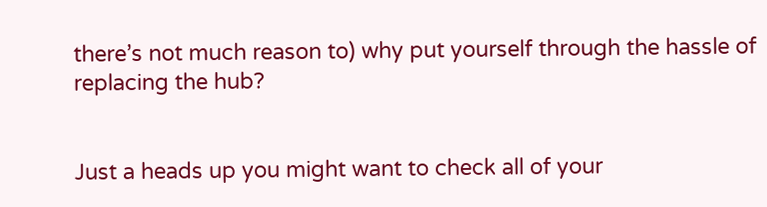there’s not much reason to) why put yourself through the hassle of replacing the hub?


Just a heads up you might want to check all of your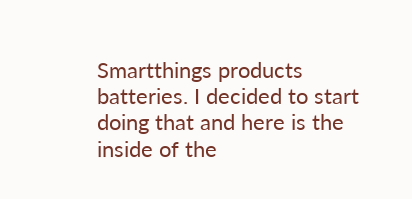Smartthings products batteries. I decided to start doing that and here is the inside of the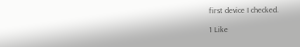first device I checked.

1 Like